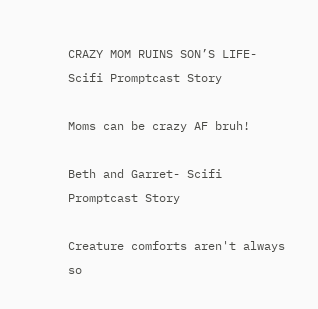CRAZY MOM RUINS SON’S LIFE- Scifi Promptcast Story

Moms can be crazy AF bruh!

Beth and Garret- Scifi Promptcast Story

Creature comforts aren't always so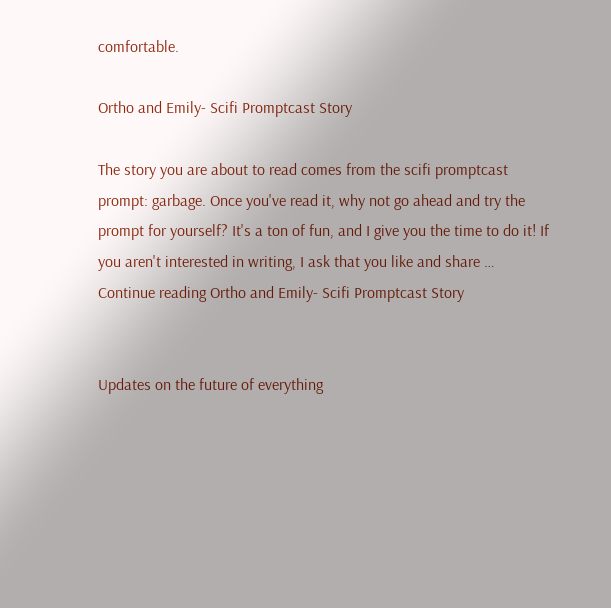comfortable.

Ortho and Emily- Scifi Promptcast Story

The story you are about to read comes from the scifi promptcast prompt: garbage. Once you've read it, why not go ahead and try the prompt for yourself? It's a ton of fun, and I give you the time to do it! If you aren't interested in writing, I ask that you like and share … Continue reading Ortho and Emily- Scifi Promptcast Story


Updates on the future of everything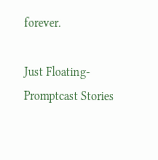forever.

Just Floating- Promptcast Stories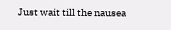Just wait till the nausea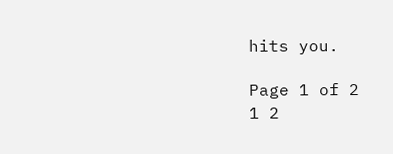hits you.

Page 1 of 2
1 2